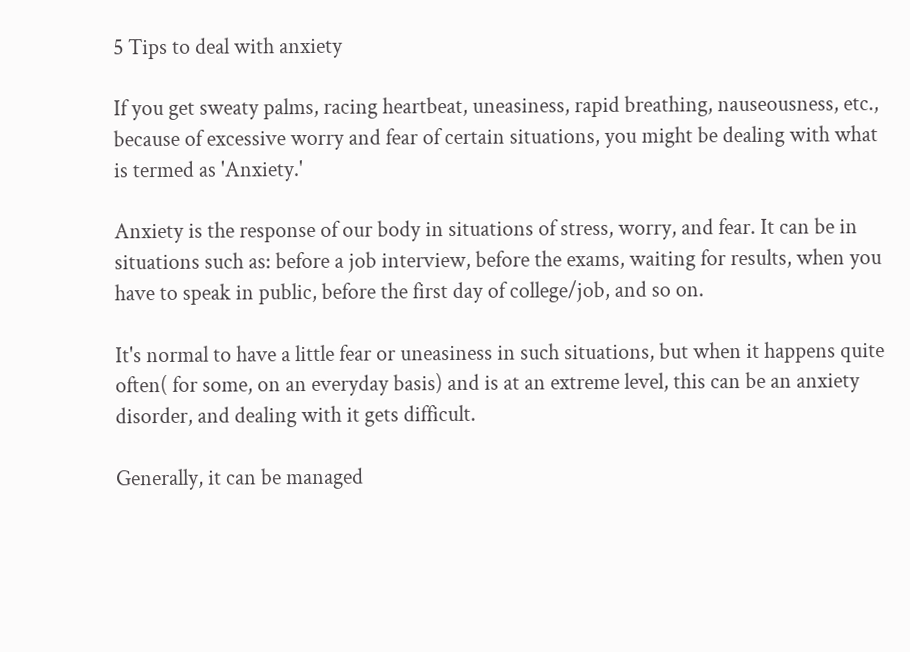5 Tips to deal with anxiety

If you get sweaty palms, racing heartbeat, uneasiness, rapid breathing, nauseousness, etc., because of excessive worry and fear of certain situations, you might be dealing with what is termed as 'Anxiety.'

Anxiety is the response of our body in situations of stress, worry, and fear. It can be in situations such as: before a job interview, before the exams, waiting for results, when you have to speak in public, before the first day of college/job, and so on.

It's normal to have a little fear or uneasiness in such situations, but when it happens quite often( for some, on an everyday basis) and is at an extreme level, this can be an anxiety disorder, and dealing with it gets difficult.

Generally, it can be managed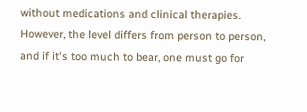without medications and clinical therapies. However, the level differs from person to person, and if it's too much to bear, one must go for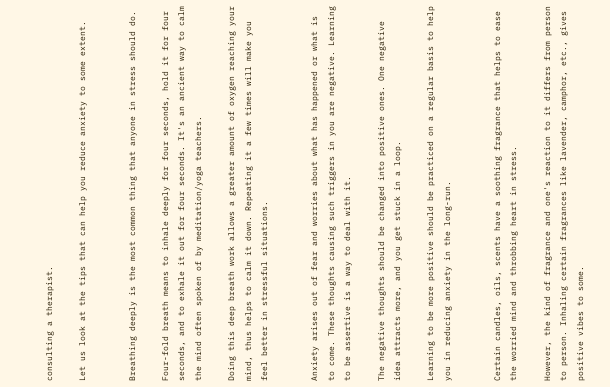consulting a therapist.

Let us look at the tips that can help you reduce anxiety to some extent.


Breathing deeply is the most common thing that anyone in stress should do.

Four-fold breath means to inhale deeply for four seconds, hold it for four seconds, and to exhale it out for four seconds. It's an ancient way to calm the mind often spoken of by meditation/yoga teachers.

Doing this deep breath work allows a greater amount of oxygen reaching your mind, thus helps to calm it down. Repeating it a few times will make you feel better in stressful situations.


Anxiety arises out of fear and worries about what has happened or what is to come. These thoughts causing such triggers in you are negative. Learning to be assertive is a way to deal with it.

The negative thoughts should be changed into positive ones. One negative idea attracts more, and you get stuck in a loop.

Learning to be more positive should be practiced on a regular basis to help you in reducing anxiety in the long-run.


Certain candles, oils, scents have a soothing fragrance that helps to ease the worried mind and throbbing heart in stress.

However, the kind of fragrance and one's reaction to it differs from person to person. Inhaling certain fragrances like lavender, camphor, etc., gives positive vibes to some.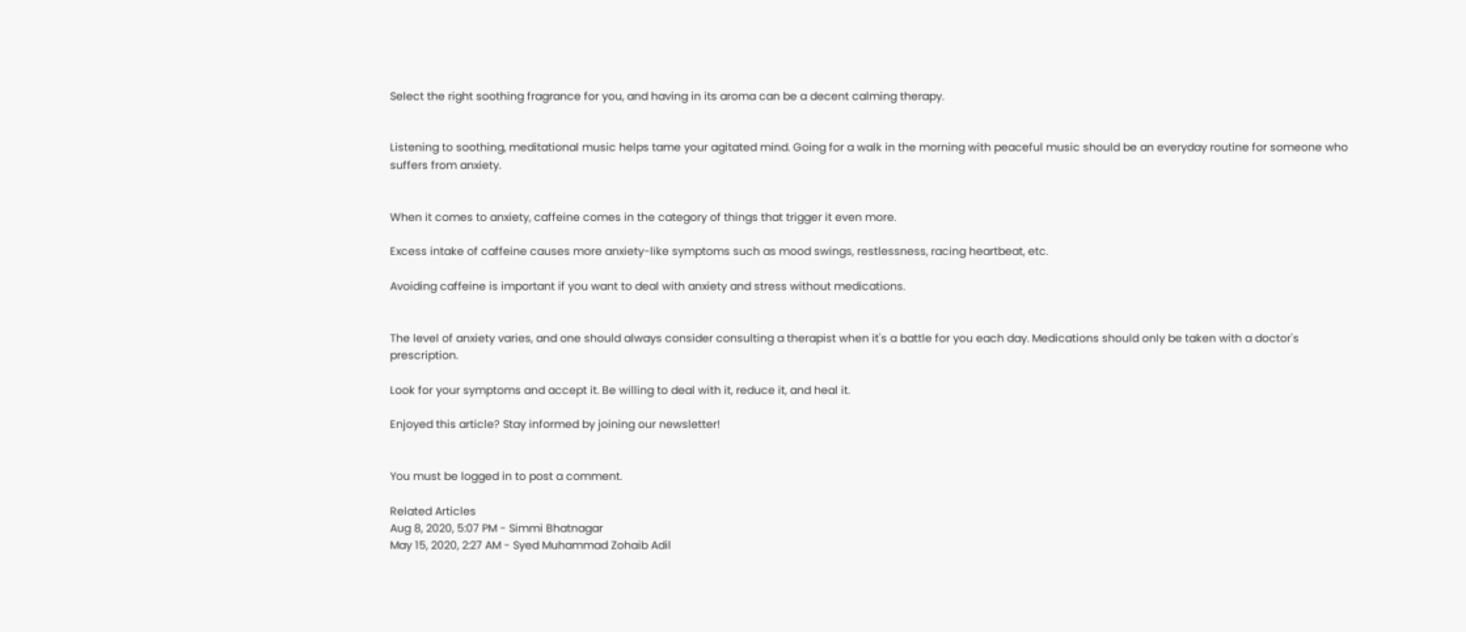Select the right soothing fragrance for you, and having in its aroma can be a decent calming therapy.


Listening to soothing, meditational music helps tame your agitated mind. Going for a walk in the morning with peaceful music should be an everyday routine for someone who suffers from anxiety.


When it comes to anxiety, caffeine comes in the category of things that trigger it even more.

Excess intake of caffeine causes more anxiety-like symptoms such as mood swings, restlessness, racing heartbeat, etc.

Avoiding caffeine is important if you want to deal with anxiety and stress without medications.


The level of anxiety varies, and one should always consider consulting a therapist when it's a battle for you each day. Medications should only be taken with a doctor's prescription.

Look for your symptoms and accept it. Be willing to deal with it, reduce it, and heal it.

Enjoyed this article? Stay informed by joining our newsletter!


You must be logged in to post a comment.

Related Articles
Aug 8, 2020, 5:07 PM - Simmi Bhatnagar
May 15, 2020, 2:27 AM - Syed Muhammad Zohaib Adil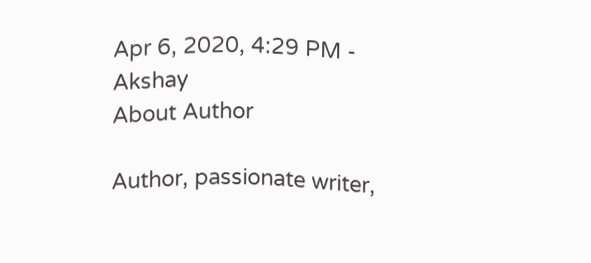Apr 6, 2020, 4:29 PM - Akshay
About Author

Author, passionate writer,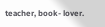teacher, book- lover.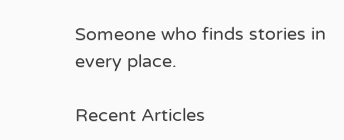Someone who finds stories in every place.

Recent Articles